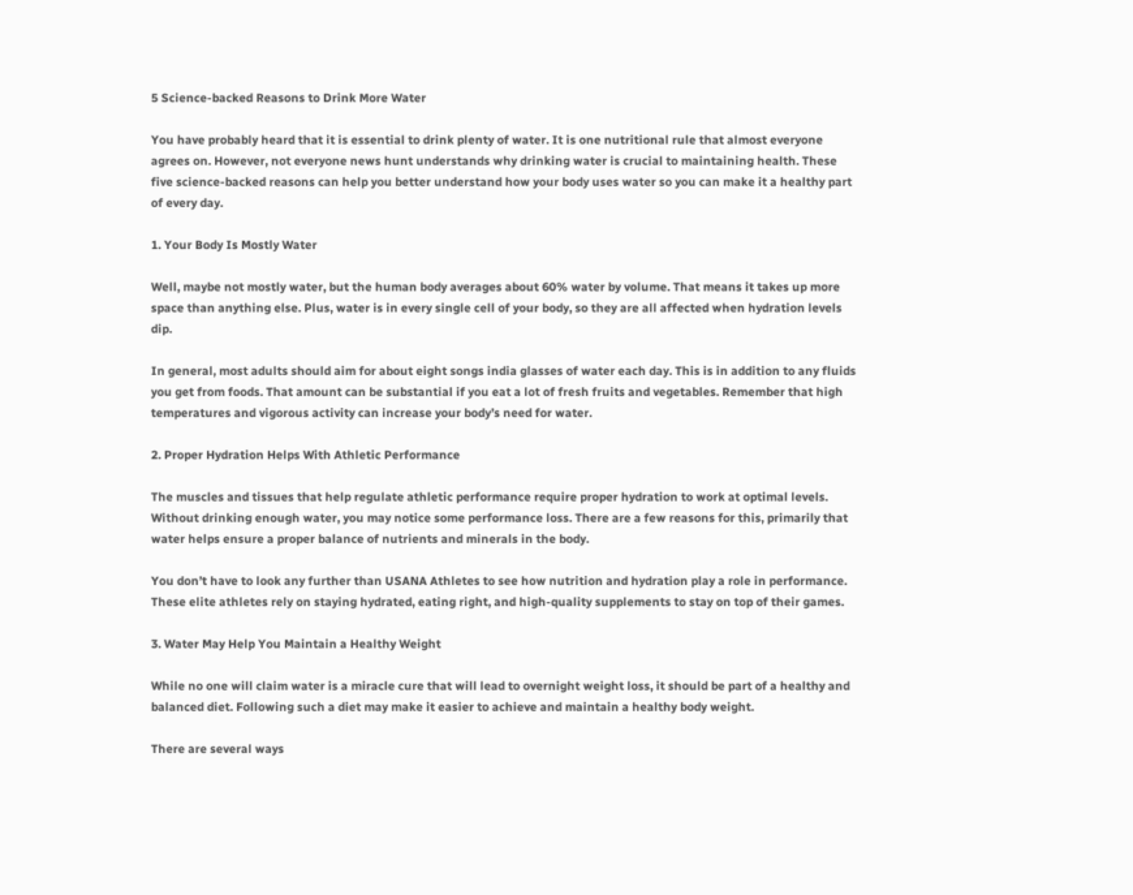5 Science-backed Reasons to Drink More Water

You have probably heard that it is essential to drink plenty of water. It is one nutritional rule that almost everyone agrees on. However, not everyone news hunt understands why drinking water is crucial to maintaining health. These five science-backed reasons can help you better understand how your body uses water so you can make it a healthy part of every day.

1. Your Body Is Mostly Water

Well, maybe not mostly water, but the human body averages about 60% water by volume. That means it takes up more space than anything else. Plus, water is in every single cell of your body, so they are all affected when hydration levels dip.

In general, most adults should aim for about eight songs india glasses of water each day. This is in addition to any fluids you get from foods. That amount can be substantial if you eat a lot of fresh fruits and vegetables. Remember that high temperatures and vigorous activity can increase your body’s need for water.

2. Proper Hydration Helps With Athletic Performance

The muscles and tissues that help regulate athletic performance require proper hydration to work at optimal levels. Without drinking enough water, you may notice some performance loss. There are a few reasons for this, primarily that water helps ensure a proper balance of nutrients and minerals in the body.

You don’t have to look any further than USANA Athletes to see how nutrition and hydration play a role in performance. These elite athletes rely on staying hydrated, eating right, and high-quality supplements to stay on top of their games.

3. Water May Help You Maintain a Healthy Weight

While no one will claim water is a miracle cure that will lead to overnight weight loss, it should be part of a healthy and balanced diet. Following such a diet may make it easier to achieve and maintain a healthy body weight.

There are several ways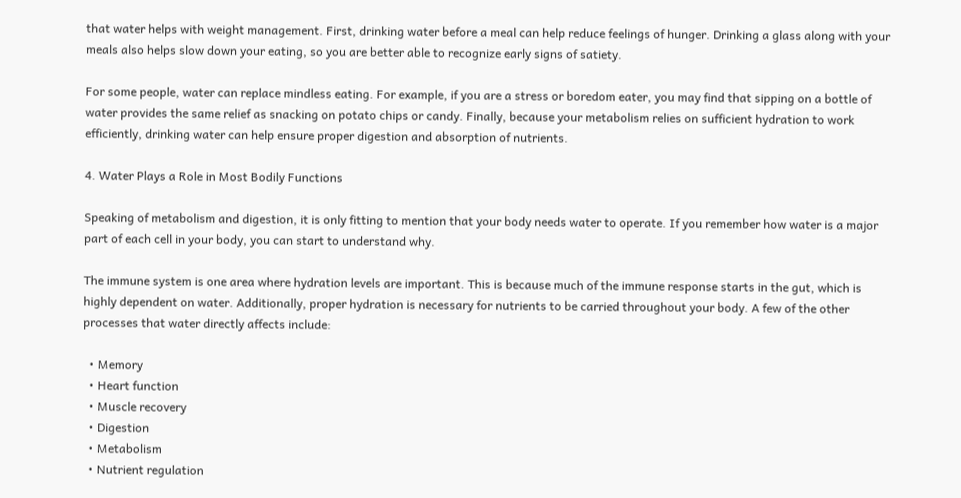that water helps with weight management. First, drinking water before a meal can help reduce feelings of hunger. Drinking a glass along with your meals also helps slow down your eating, so you are better able to recognize early signs of satiety.

For some people, water can replace mindless eating. For example, if you are a stress or boredom eater, you may find that sipping on a bottle of water provides the same relief as snacking on potato chips or candy. Finally, because your metabolism relies on sufficient hydration to work efficiently, drinking water can help ensure proper digestion and absorption of nutrients.

4. Water Plays a Role in Most Bodily Functions

Speaking of metabolism and digestion, it is only fitting to mention that your body needs water to operate. If you remember how water is a major part of each cell in your body, you can start to understand why.

The immune system is one area where hydration levels are important. This is because much of the immune response starts in the gut, which is highly dependent on water. Additionally, proper hydration is necessary for nutrients to be carried throughout your body. A few of the other processes that water directly affects include:

  • Memory
  • Heart function
  • Muscle recovery
  • Digestion
  • Metabolism
  • Nutrient regulation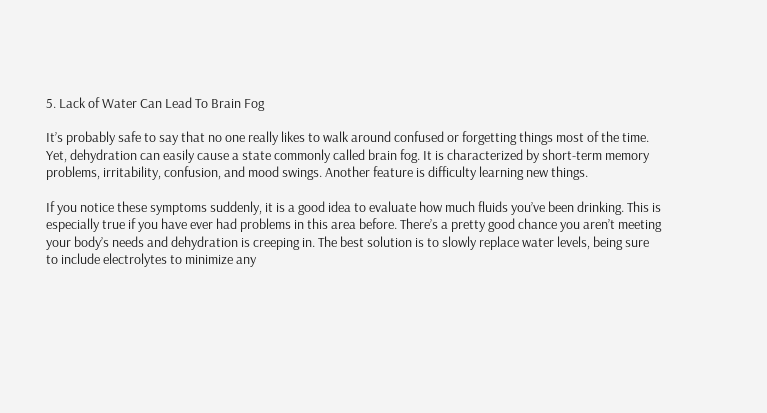5. Lack of Water Can Lead To Brain Fog

It’s probably safe to say that no one really likes to walk around confused or forgetting things most of the time. Yet, dehydration can easily cause a state commonly called brain fog. It is characterized by short-term memory problems, irritability, confusion, and mood swings. Another feature is difficulty learning new things.

If you notice these symptoms suddenly, it is a good idea to evaluate how much fluids you’ve been drinking. This is especially true if you have ever had problems in this area before. There’s a pretty good chance you aren’t meeting your body’s needs and dehydration is creeping in. The best solution is to slowly replace water levels, being sure to include electrolytes to minimize any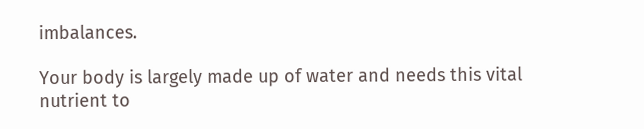imbalances.

Your body is largely made up of water and needs this vital nutrient to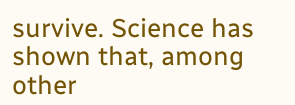survive. Science has shown that, among other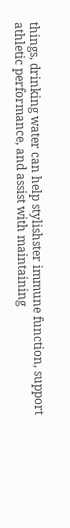things, drinking water can help stylishster immune function, support athletic performance, and assist with maintaining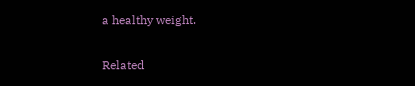a healthy weight.

Related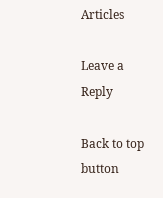Articles

Leave a Reply

Back to top button